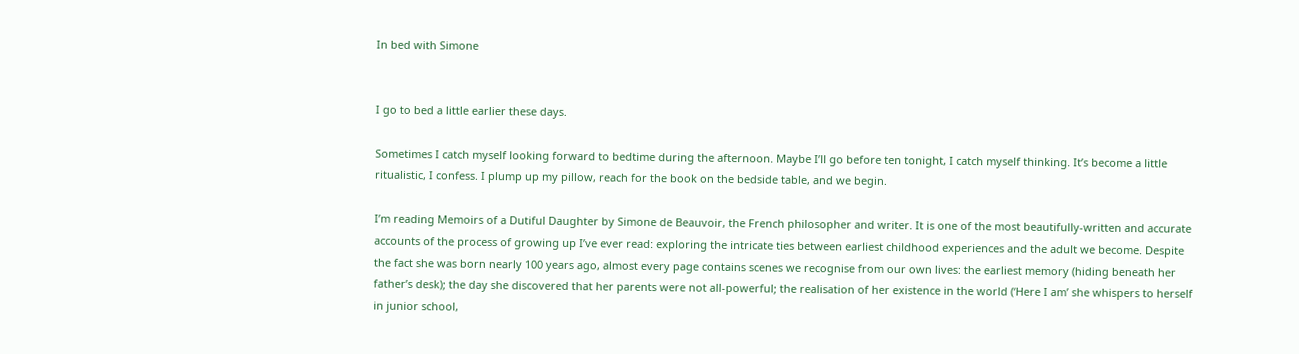In bed with Simone


I go to bed a little earlier these days.

Sometimes I catch myself looking forward to bedtime during the afternoon. Maybe I’ll go before ten tonight, I catch myself thinking. It’s become a little ritualistic, I confess. I plump up my pillow, reach for the book on the bedside table, and we begin.

I’m reading Memoirs of a Dutiful Daughter by Simone de Beauvoir, the French philosopher and writer. It is one of the most beautifully-written and accurate accounts of the process of growing up I’ve ever read: exploring the intricate ties between earliest childhood experiences and the adult we become. Despite the fact she was born nearly 100 years ago, almost every page contains scenes we recognise from our own lives: the earliest memory (hiding beneath her father’s desk); the day she discovered that her parents were not all-powerful; the realisation of her existence in the world (‘Here I am’ she whispers to herself in junior school,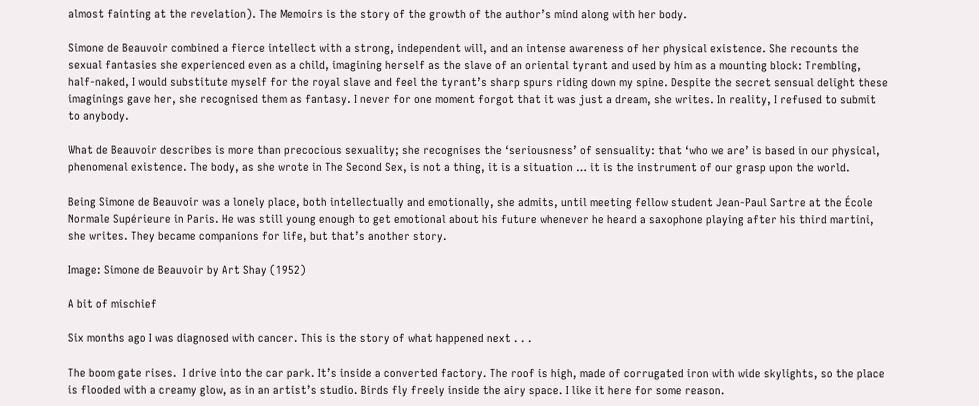almost fainting at the revelation). The Memoirs is the story of the growth of the author’s mind along with her body.

Simone de Beauvoir combined a fierce intellect with a strong, independent will, and an intense awareness of her physical existence. She recounts the sexual fantasies she experienced even as a child, imagining herself as the slave of an oriental tyrant and used by him as a mounting block: Trembling, half-naked, I would substitute myself for the royal slave and feel the tyrant’s sharp spurs riding down my spine. Despite the secret sensual delight these imaginings gave her, she recognised them as fantasy. I never for one moment forgot that it was just a dream, she writes. In reality, I refused to submit to anybody.

What de Beauvoir describes is more than precocious sexuality; she recognises the ‘seriousness’ of sensuality: that ‘who we are’ is based in our physical, phenomenal existence. The body, as she wrote in The Second Sex, is not a thing, it is a situation … it is the instrument of our grasp upon the world.

Being Simone de Beauvoir was a lonely place, both intellectually and emotionally, she admits, until meeting fellow student Jean-Paul Sartre at the École Normale Supérieure in Paris. He was still young enough to get emotional about his future whenever he heard a saxophone playing after his third martini, she writes. They became companions for life, but that’s another story.

Image: Simone de Beauvoir by Art Shay (1952)

A bit of mischief

Six months ago I was diagnosed with cancer. This is the story of what happened next . . .

The boom gate rises.  I drive into the car park. It’s inside a converted factory. The roof is high, made of corrugated iron with wide skylights, so the place is flooded with a creamy glow, as in an artist’s studio. Birds fly freely inside the airy space. I like it here for some reason.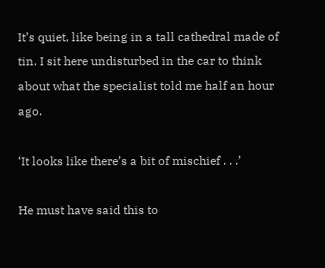It’s quiet, like being in a tall cathedral made of tin. I sit here undisturbed in the car to think about what the specialist told me half an hour ago.

‘It looks like there’s a bit of mischief . . .’

He must have said this to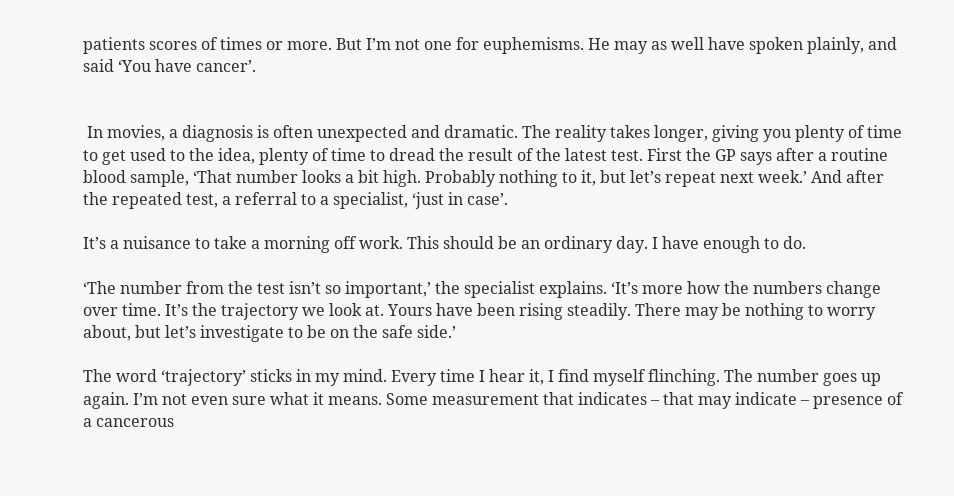patients scores of times or more. But I’m not one for euphemisms. He may as well have spoken plainly, and said ‘You have cancer’.


 In movies, a diagnosis is often unexpected and dramatic. The reality takes longer, giving you plenty of time to get used to the idea, plenty of time to dread the result of the latest test. First the GP says after a routine blood sample, ‘That number looks a bit high. Probably nothing to it, but let’s repeat next week.’ And after the repeated test, a referral to a specialist, ‘just in case’.

It’s a nuisance to take a morning off work. This should be an ordinary day. I have enough to do.

‘The number from the test isn’t so important,’ the specialist explains. ‘It’s more how the numbers change over time. It’s the trajectory we look at. Yours have been rising steadily. There may be nothing to worry about, but let’s investigate to be on the safe side.’

The word ‘trajectory’ sticks in my mind. Every time I hear it, I find myself flinching. The number goes up again. I’m not even sure what it means. Some measurement that indicates – that may indicate – presence of a cancerous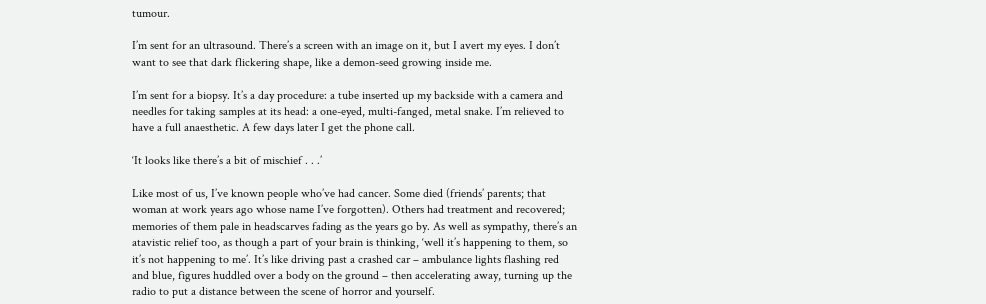tumour.

I’m sent for an ultrasound. There’s a screen with an image on it, but I avert my eyes. I don’t want to see that dark flickering shape, like a demon-seed growing inside me.

I’m sent for a biopsy. It’s a day procedure: a tube inserted up my backside with a camera and needles for taking samples at its head: a one-eyed, multi-fanged, metal snake. I’m relieved to have a full anaesthetic. A few days later I get the phone call.

‘It looks like there’s a bit of mischief . . .’

Like most of us, I’ve known people who’ve had cancer. Some died (friends’ parents; that woman at work years ago whose name I’ve forgotten). Others had treatment and recovered; memories of them pale in headscarves fading as the years go by. As well as sympathy, there’s an atavistic relief too, as though a part of your brain is thinking, ‘well it’s happening to them, so it’s not happening to me’. It’s like driving past a crashed car – ambulance lights flashing red and blue, figures huddled over a body on the ground – then accelerating away, turning up the radio to put a distance between the scene of horror and yourself.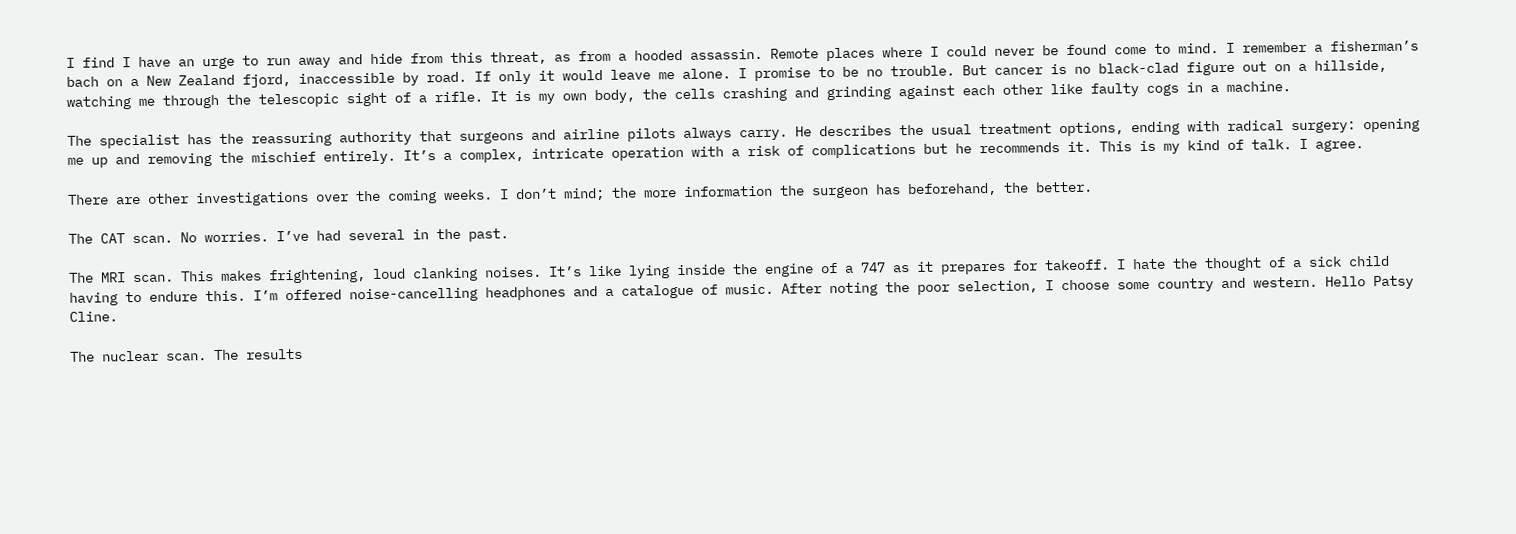I find I have an urge to run away and hide from this threat, as from a hooded assassin. Remote places where I could never be found come to mind. I remember a fisherman’s bach on a New Zealand fjord, inaccessible by road. If only it would leave me alone. I promise to be no trouble. But cancer is no black-clad figure out on a hillside, watching me through the telescopic sight of a rifle. It is my own body, the cells crashing and grinding against each other like faulty cogs in a machine.

The specialist has the reassuring authority that surgeons and airline pilots always carry. He describes the usual treatment options, ending with radical surgery: opening me up and removing the mischief entirely. It’s a complex, intricate operation with a risk of complications but he recommends it. This is my kind of talk. I agree.

There are other investigations over the coming weeks. I don’t mind; the more information the surgeon has beforehand, the better.

The CAT scan. No worries. I’ve had several in the past.

The MRI scan. This makes frightening, loud clanking noises. It’s like lying inside the engine of a 747 as it prepares for takeoff. I hate the thought of a sick child having to endure this. I’m offered noise-cancelling headphones and a catalogue of music. After noting the poor selection, I choose some country and western. Hello Patsy Cline.

The nuclear scan. The results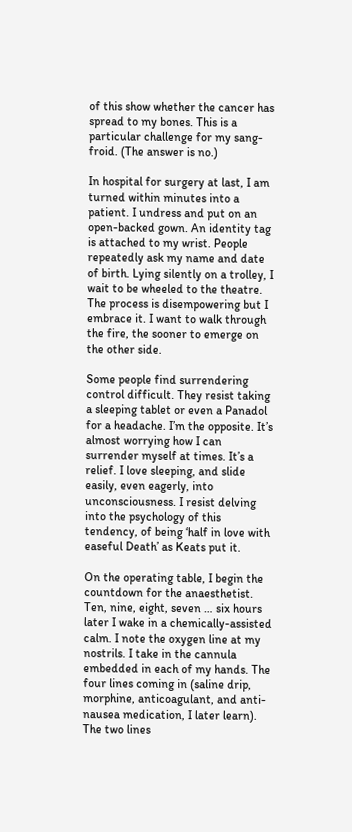of this show whether the cancer has spread to my bones. This is a particular challenge for my sang-froid. (The answer is no.)

In hospital for surgery at last, I am turned within minutes into a patient. I undress and put on an open-backed gown. An identity tag is attached to my wrist. People repeatedly ask my name and date of birth. Lying silently on a trolley, I wait to be wheeled to the theatre. The process is disempowering but I embrace it. I want to walk through the fire, the sooner to emerge on the other side.

Some people find surrendering control difficult. They resist taking a sleeping tablet or even a Panadol for a headache. I’m the opposite. It’s almost worrying how I can surrender myself at times. It’s a relief. I love sleeping, and slide easily, even eagerly, into unconsciousness. I resist delving into the psychology of this tendency, of being ‘half in love with easeful Death’ as Keats put it.

On the operating table, I begin the countdown for the anaesthetist. Ten, nine, eight, seven … six hours later I wake in a chemically-assisted calm. I note the oxygen line at my nostrils. I take in the cannula embedded in each of my hands. The four lines coming in (saline drip, morphine, anticoagulant, and anti-nausea medication, I later learn). The two lines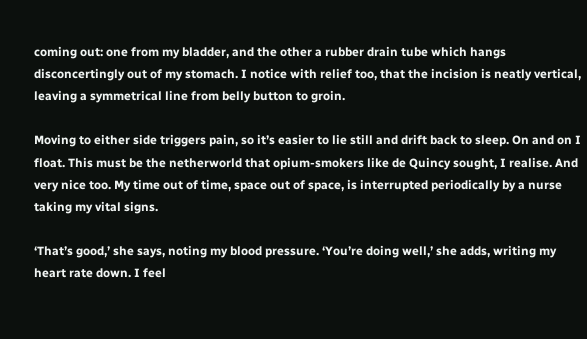coming out: one from my bladder, and the other a rubber drain tube which hangs disconcertingly out of my stomach. I notice with relief too, that the incision is neatly vertical, leaving a symmetrical line from belly button to groin.

Moving to either side triggers pain, so it’s easier to lie still and drift back to sleep. On and on I float. This must be the netherworld that opium-smokers like de Quincy sought, I realise. And very nice too. My time out of time, space out of space, is interrupted periodically by a nurse taking my vital signs.

‘That’s good,’ she says, noting my blood pressure. ‘You’re doing well,’ she adds, writing my heart rate down. I feel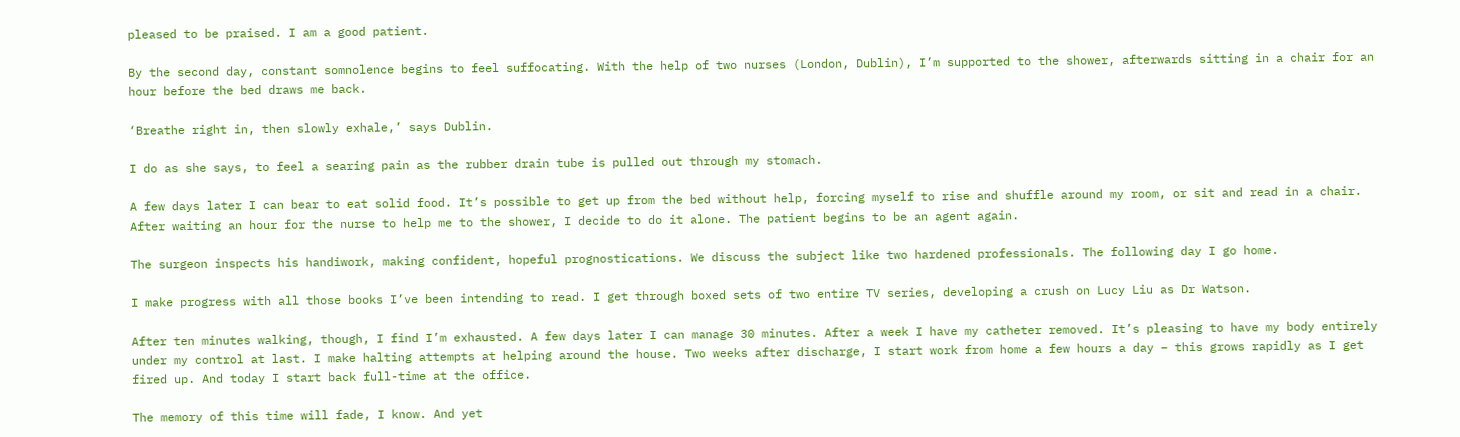pleased to be praised. I am a good patient.

By the second day, constant somnolence begins to feel suffocating. With the help of two nurses (London, Dublin), I’m supported to the shower, afterwards sitting in a chair for an hour before the bed draws me back.

‘Breathe right in, then slowly exhale,’ says Dublin.

I do as she says, to feel a searing pain as the rubber drain tube is pulled out through my stomach.

A few days later I can bear to eat solid food. It’s possible to get up from the bed without help, forcing myself to rise and shuffle around my room, or sit and read in a chair. After waiting an hour for the nurse to help me to the shower, I decide to do it alone. The patient begins to be an agent again.

The surgeon inspects his handiwork, making confident, hopeful prognostications. We discuss the subject like two hardened professionals. The following day I go home.

I make progress with all those books I’ve been intending to read. I get through boxed sets of two entire TV series, developing a crush on Lucy Liu as Dr Watson.

After ten minutes walking, though, I find I’m exhausted. A few days later I can manage 30 minutes. After a week I have my catheter removed. It’s pleasing to have my body entirely under my control at last. I make halting attempts at helping around the house. Two weeks after discharge, I start work from home a few hours a day – this grows rapidly as I get fired up. And today I start back full-time at the office.

The memory of this time will fade, I know. And yet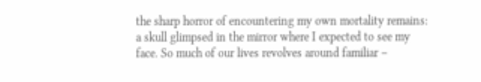the sharp horror of encountering my own mortality remains: a skull glimpsed in the mirror where I expected to see my face. So much of our lives revolves around familiar –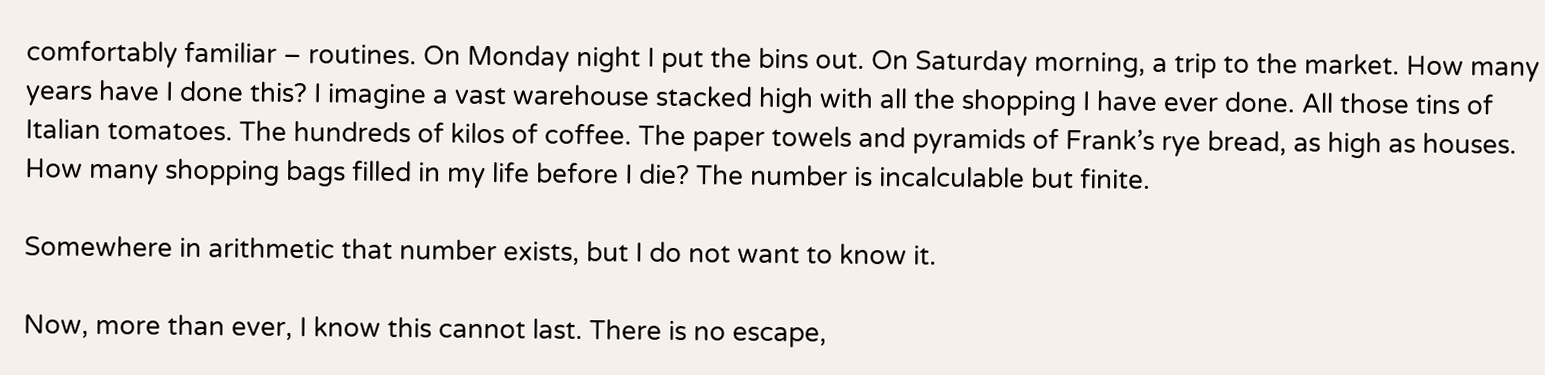comfortably familiar – routines. On Monday night I put the bins out. On Saturday morning, a trip to the market. How many years have I done this? I imagine a vast warehouse stacked high with all the shopping I have ever done. All those tins of Italian tomatoes. The hundreds of kilos of coffee. The paper towels and pyramids of Frank’s rye bread, as high as houses. How many shopping bags filled in my life before I die? The number is incalculable but finite.

Somewhere in arithmetic that number exists, but I do not want to know it.

Now, more than ever, I know this cannot last. There is no escape,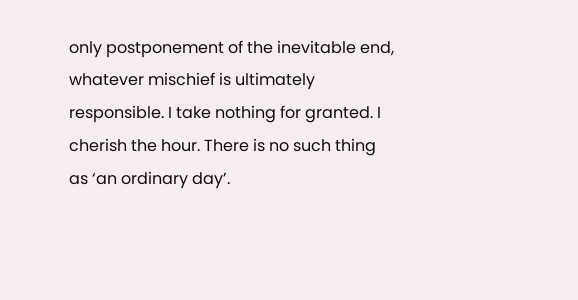only postponement of the inevitable end, whatever mischief is ultimately responsible. I take nothing for granted. I cherish the hour. There is no such thing as ‘an ordinary day’.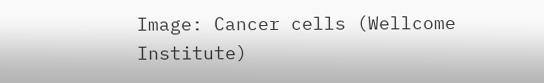Image: Cancer cells (Wellcome Institute)